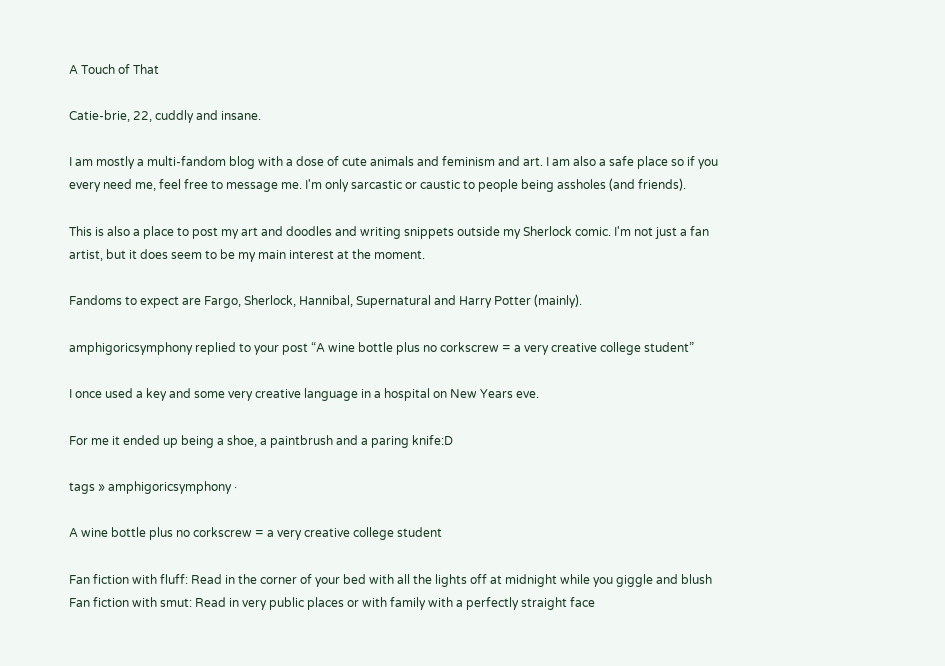A Touch of That

Catie-brie, 22, cuddly and insane.

I am mostly a multi-fandom blog with a dose of cute animals and feminism and art. I am also a safe place so if you every need me, feel free to message me. I'm only sarcastic or caustic to people being assholes (and friends).

This is also a place to post my art and doodles and writing snippets outside my Sherlock comic. I'm not just a fan artist, but it does seem to be my main interest at the moment.

Fandoms to expect are Fargo, Sherlock, Hannibal, Supernatural and Harry Potter (mainly).

amphigoricsymphony replied to your post “A wine bottle plus no corkscrew = a very creative college student”

I once used a key and some very creative language in a hospital on New Years eve.

For me it ended up being a shoe, a paintbrush and a paring knife:D

tags » amphigoricsymphony ·

A wine bottle plus no corkscrew = a very creative college student

Fan fiction with fluff: Read in the corner of your bed with all the lights off at midnight while you giggle and blush
Fan fiction with smut: Read in very public places or with family with a perfectly straight face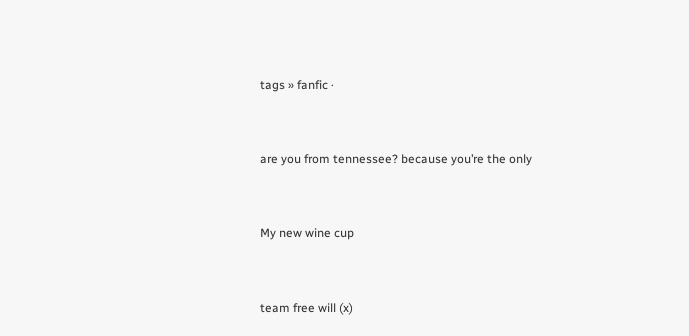tags » fanfic ·



are you from tennessee? because you’re the only



My new wine cup



team free will (x)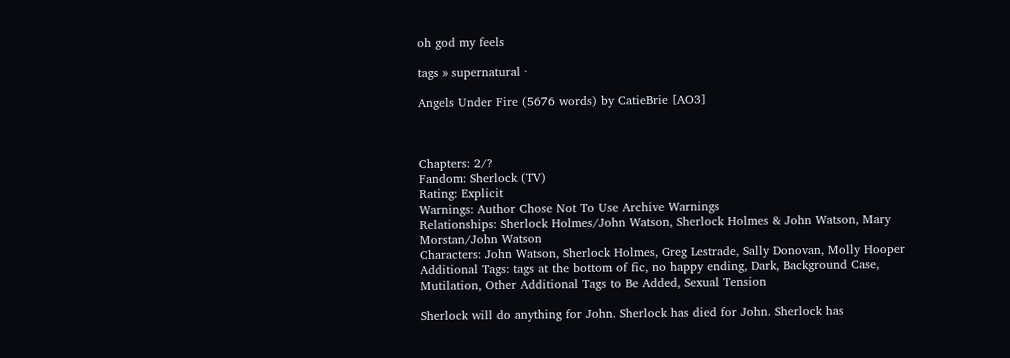oh god my feels

tags » supernatural ·

Angels Under Fire (5676 words) by CatieBrie [AO3]



Chapters: 2/?
Fandom: Sherlock (TV)
Rating: Explicit
Warnings: Author Chose Not To Use Archive Warnings
Relationships: Sherlock Holmes/John Watson, Sherlock Holmes & John Watson, Mary Morstan/John Watson
Characters: John Watson, Sherlock Holmes, Greg Lestrade, Sally Donovan, Molly Hooper
Additional Tags: tags at the bottom of fic, no happy ending, Dark, Background Case, Mutilation, Other Additional Tags to Be Added, Sexual Tension

Sherlock will do anything for John. Sherlock has died for John. Sherlock has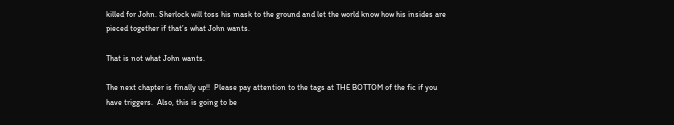killed for John. Sherlock will toss his mask to the ground and let the world know how his insides are pieced together if that’s what John wants.

That is not what John wants.

The next chapter is finally up!!  Please pay attention to the tags at THE BOTTOM of the fic if you have triggers.  Also, this is going to be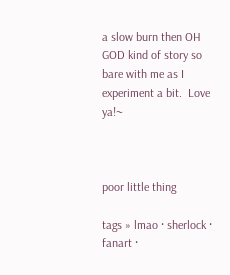a slow burn then OH GOD kind of story so bare with me as I experiment a bit.  Love ya!~



poor little thing

tags » lmao · sherlock · fanart ·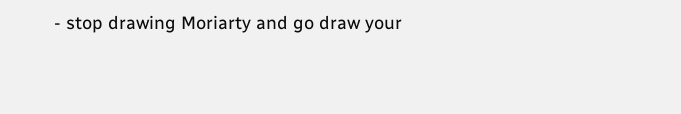- stop drawing Moriarty and go draw your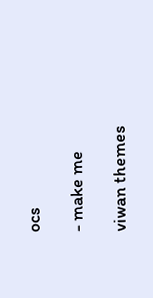ocs

- make me

viwan themes